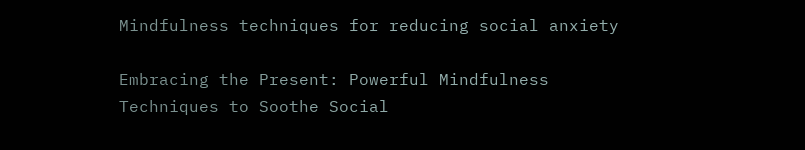Mindfulness techniques for reducing social anxiety

Embracing the Present: Powerful Mindfulness Techniques to Soothe Social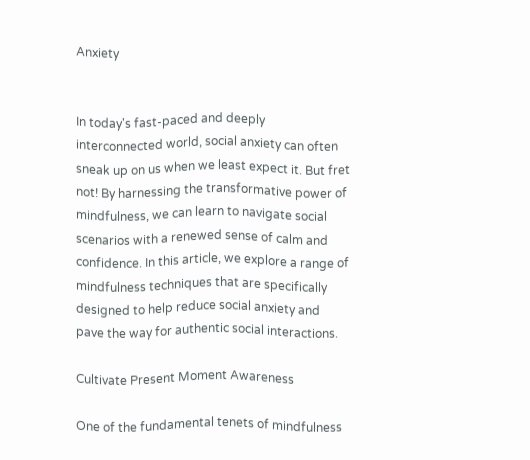Anxiety


In today's fast-paced and deeply interconnected world, social anxiety can often sneak up on us when we least expect it. But fret not! By harnessing the transformative power of mindfulness, we can learn to navigate social scenarios with a renewed sense of calm and confidence. In this article, we explore a range of mindfulness techniques that are specifically designed to help reduce social anxiety and pave the way for authentic social interactions.

Cultivate Present Moment Awareness

One of the fundamental tenets of mindfulness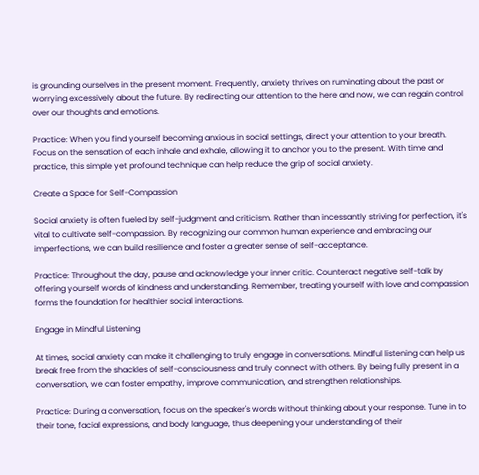is grounding ourselves in the present moment. Frequently, anxiety thrives on ruminating about the past or worrying excessively about the future. By redirecting our attention to the here and now, we can regain control over our thoughts and emotions.

Practice: When you find yourself becoming anxious in social settings, direct your attention to your breath. Focus on the sensation of each inhale and exhale, allowing it to anchor you to the present. With time and practice, this simple yet profound technique can help reduce the grip of social anxiety.

Create a Space for Self-Compassion

Social anxiety is often fueled by self-judgment and criticism. Rather than incessantly striving for perfection, it's vital to cultivate self-compassion. By recognizing our common human experience and embracing our imperfections, we can build resilience and foster a greater sense of self-acceptance.

Practice: Throughout the day, pause and acknowledge your inner critic. Counteract negative self-talk by offering yourself words of kindness and understanding. Remember, treating yourself with love and compassion forms the foundation for healthier social interactions.

Engage in Mindful Listening

At times, social anxiety can make it challenging to truly engage in conversations. Mindful listening can help us break free from the shackles of self-consciousness and truly connect with others. By being fully present in a conversation, we can foster empathy, improve communication, and strengthen relationships.

Practice: During a conversation, focus on the speaker's words without thinking about your response. Tune in to their tone, facial expressions, and body language, thus deepening your understanding of their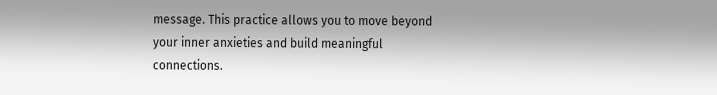message. This practice allows you to move beyond your inner anxieties and build meaningful connections.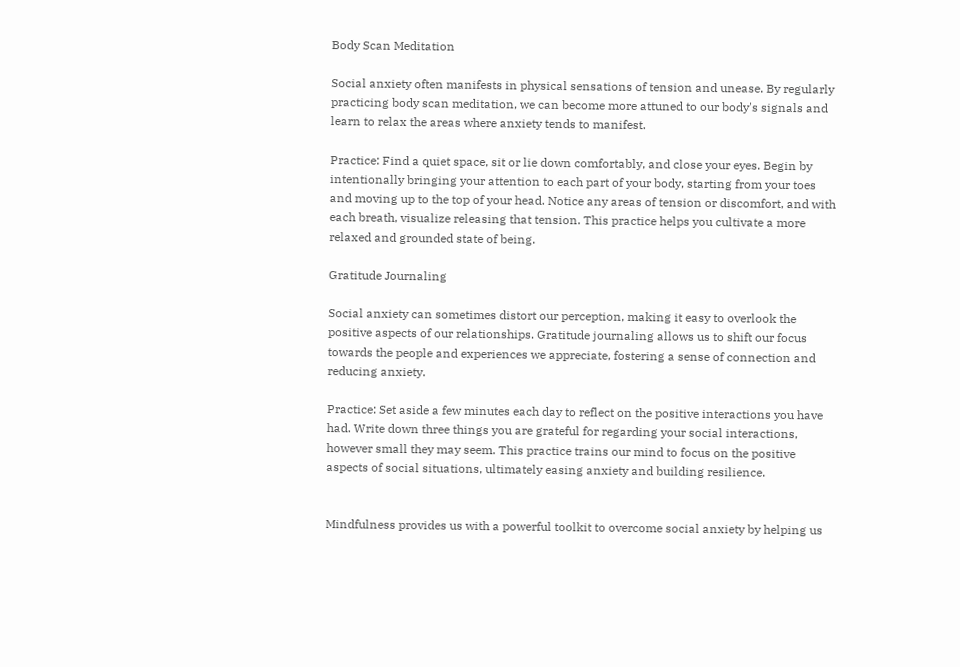Body Scan Meditation

Social anxiety often manifests in physical sensations of tension and unease. By regularly practicing body scan meditation, we can become more attuned to our body's signals and learn to relax the areas where anxiety tends to manifest.

Practice: Find a quiet space, sit or lie down comfortably, and close your eyes. Begin by intentionally bringing your attention to each part of your body, starting from your toes and moving up to the top of your head. Notice any areas of tension or discomfort, and with each breath, visualize releasing that tension. This practice helps you cultivate a more relaxed and grounded state of being.

Gratitude Journaling

Social anxiety can sometimes distort our perception, making it easy to overlook the positive aspects of our relationships. Gratitude journaling allows us to shift our focus towards the people and experiences we appreciate, fostering a sense of connection and reducing anxiety.

Practice: Set aside a few minutes each day to reflect on the positive interactions you have had. Write down three things you are grateful for regarding your social interactions, however small they may seem. This practice trains our mind to focus on the positive aspects of social situations, ultimately easing anxiety and building resilience.


Mindfulness provides us with a powerful toolkit to overcome social anxiety by helping us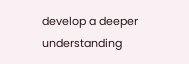develop a deeper understanding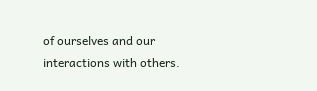of ourselves and our interactions with others.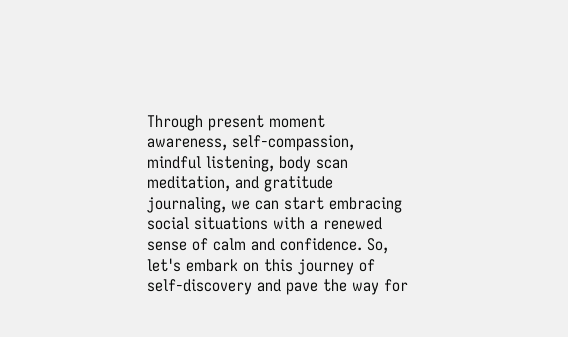Through present moment awareness, self-compassion, mindful listening, body scan meditation, and gratitude journaling, we can start embracing social situations with a renewed sense of calm and confidence. So, let's embark on this journey of self-discovery and pave the way for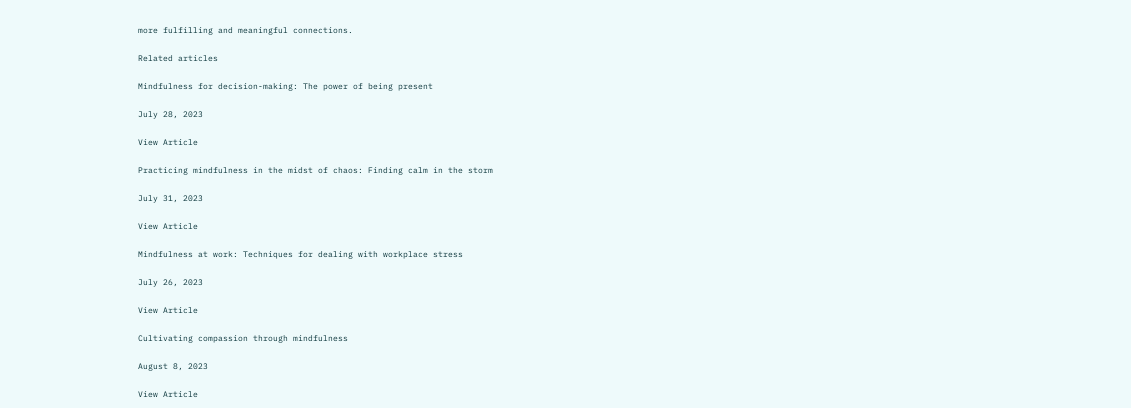more fulfilling and meaningful connections.

Related articles

Mindfulness for decision-making: The power of being present

July 28, 2023

View Article

Practicing mindfulness in the midst of chaos: Finding calm in the storm

July 31, 2023

View Article

Mindfulness at work: Techniques for dealing with workplace stress

July 26, 2023

View Article

Cultivating compassion through mindfulness

August 8, 2023

View Article